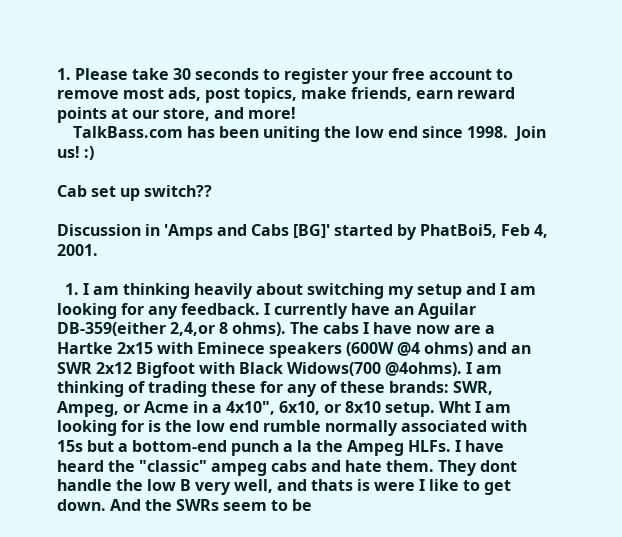1. Please take 30 seconds to register your free account to remove most ads, post topics, make friends, earn reward points at our store, and more!
    TalkBass.com has been uniting the low end since 1998.  Join us! :)

Cab set up switch??

Discussion in 'Amps and Cabs [BG]' started by PhatBoi5, Feb 4, 2001.

  1. I am thinking heavily about switching my setup and I am looking for any feedback. I currently have an Aguilar DB-359(either 2,4,or 8 ohms). The cabs I have now are a Hartke 2x15 with Eminece speakers (600W @4 ohms) and an SWR 2x12 Bigfoot with Black Widows(700 @4ohms). I am thinking of trading these for any of these brands: SWR, Ampeg, or Acme in a 4x10", 6x10, or 8x10 setup. Wht I am looking for is the low end rumble normally associated with 15s but a bottom-end punch a la the Ampeg HLFs. I have heard the "classic" ampeg cabs and hate them. They dont handle the low B very well, and thats is were I like to get down. And the SWRs seem to be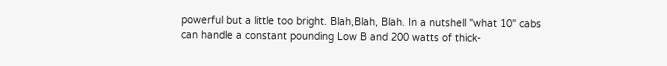powerful but a little too bright. Blah,Blah, Blah. In a nutshell "what 10" cabs can handle a constant pounding Low B and 200 watts of thick-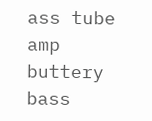ass tube amp buttery bass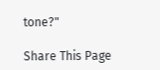tone?"

Share This Page